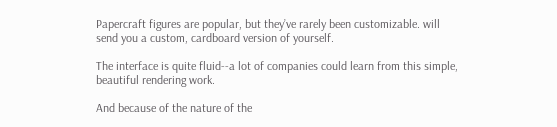Papercraft figures are popular, but they’ve rarely been customizable. will send you a custom, cardboard version of yourself.

The interface is quite fluid--a lot of companies could learn from this simple, beautiful rendering work.

And because of the nature of the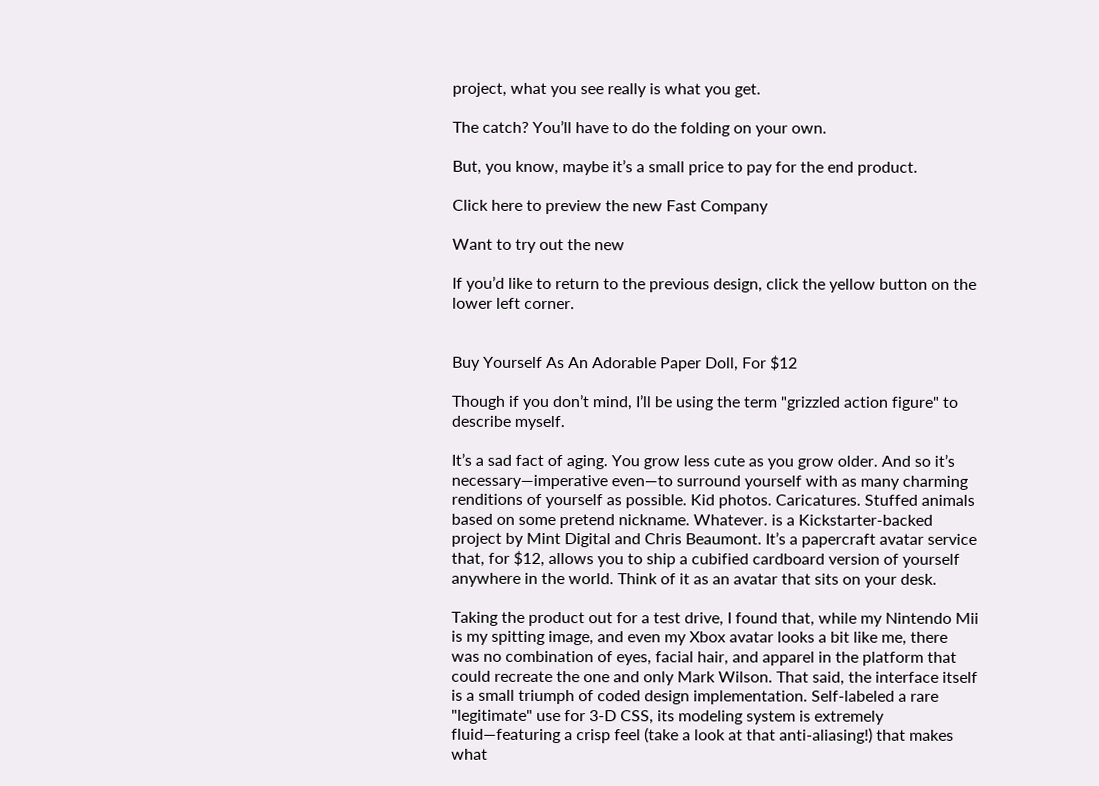project, what you see really is what you get.

The catch? You’ll have to do the folding on your own.

But, you know, maybe it’s a small price to pay for the end product.

Click here to preview the new Fast Company

Want to try out the new

If you’d like to return to the previous design, click the yellow button on the lower left corner.


Buy Yourself As An Adorable Paper Doll, For $12

Though if you don’t mind, I’ll be using the term "grizzled action figure" to describe myself.

It’s a sad fact of aging. You grow less cute as you grow older. And so it’s necessary—imperative even—to surround yourself with as many charming renditions of yourself as possible. Kid photos. Caricatures. Stuffed animals based on some pretend nickname. Whatever. is a Kickstarter-backed project by Mint Digital and Chris Beaumont. It’s a papercraft avatar service that, for $12, allows you to ship a cubified cardboard version of yourself anywhere in the world. Think of it as an avatar that sits on your desk.

Taking the product out for a test drive, I found that, while my Nintendo Mii is my spitting image, and even my Xbox avatar looks a bit like me, there was no combination of eyes, facial hair, and apparel in the platform that could recreate the one and only Mark Wilson. That said, the interface itself is a small triumph of coded design implementation. Self-labeled a rare "legitimate" use for 3-D CSS, its modeling system is extremely fluid—featuring a crisp feel (take a look at that anti-aliasing!) that makes what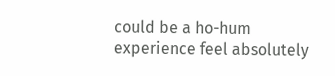could be a ho-hum experience feel absolutely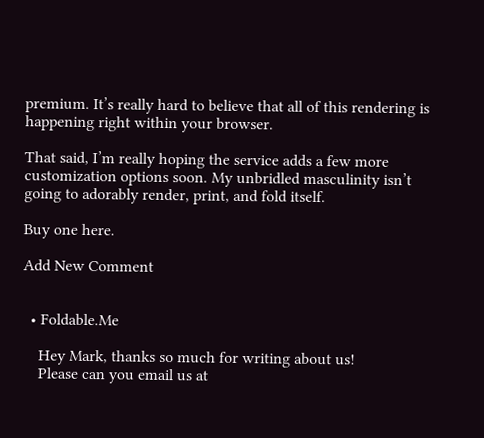premium. It’s really hard to believe that all of this rendering is happening right within your browser.

That said, I’m really hoping the service adds a few more customization options soon. My unbridled masculinity isn’t going to adorably render, print, and fold itself.

Buy one here.

Add New Comment


  • Foldable.Me

    Hey Mark, thanks so much for writing about us!
    Please can you email us at